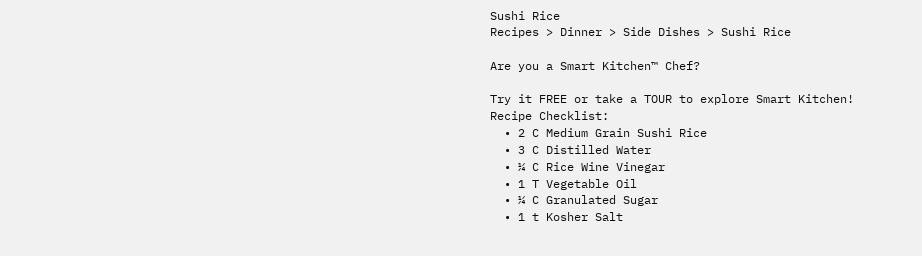Sushi Rice
Recipes > Dinner > Side Dishes > Sushi Rice

Are you a Smart Kitchen™ Chef?

Try it FREE or take a TOUR to explore Smart Kitchen!
Recipe Checklist:
  • 2 C Medium Grain Sushi Rice
  • 3 C Distilled Water
  • ¼ C Rice Wine Vinegar
  • 1 T Vegetable Oil
  • ¼ C Granulated Sugar
  • 1 t Kosher Salt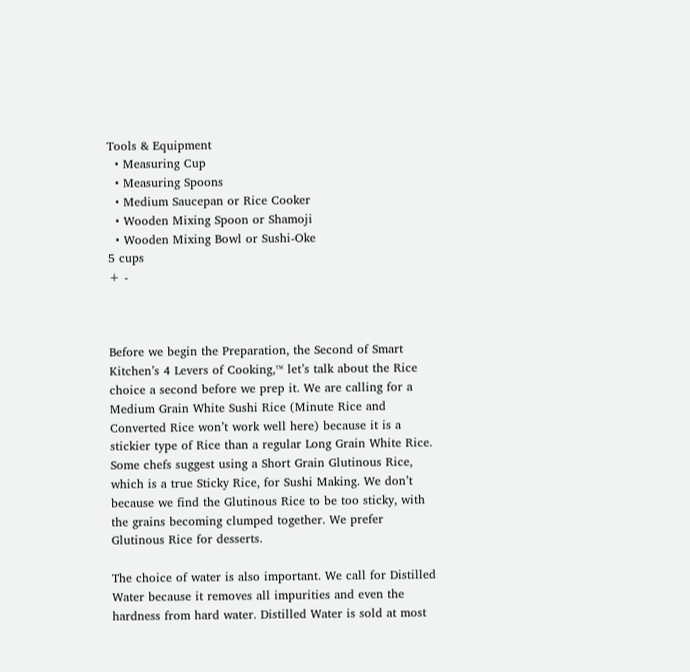Tools & Equipment
  • Measuring Cup
  • Measuring Spoons
  • Medium Saucepan or Rice Cooker
  • Wooden Mixing Spoon or Shamoji
  • Wooden Mixing Bowl or Sushi-Oke
5 cups
+ -



Before we begin the Preparation, the Second of Smart Kitchen’s 4 Levers of Cooking,™ let’s talk about the Rice choice a second before we prep it. We are calling for a Medium Grain White Sushi Rice (Minute Rice and Converted Rice won’t work well here) because it is a stickier type of Rice than a regular Long Grain White Rice. Some chefs suggest using a Short Grain Glutinous Rice, which is a true Sticky Rice, for Sushi Making. We don’t because we find the Glutinous Rice to be too sticky, with the grains becoming clumped together. We prefer Glutinous Rice for desserts.

The choice of water is also important. We call for Distilled Water because it removes all impurities and even the hardness from hard water. Distilled Water is sold at most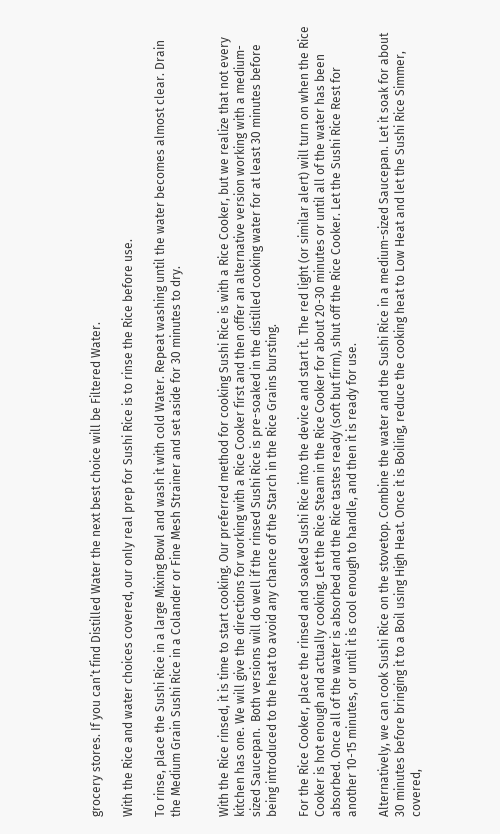grocery stores. If you can’t find Distilled Water the next best choice will be Filtered Water.

With the Rice and water choices covered, our only real prep for Sushi Rice is to rinse the Rice before use.

To rinse, place the Sushi Rice in a large Mixing Bowl and wash it with cold Water. Repeat washing until the water becomes almost clear. Drain the Medium Grain Sushi Rice in a Colander or Fine Mesh Strainer and set aside for 30 minutes to dry.


With the Rice rinsed, it is time to start cooking. Our preferred method for cooking Sushi Rice is with a Rice Cooker, but we realize that not every kitchen has one. We will give the directions for working with a Rice Cooker first and then offer an alternative version working with a medium-sized Saucepan.  Both versions will do well if the rinsed Sushi Rice is pre-soaked in the distilled cooking water for at least 30 minutes before being introduced to the heat to avoid any chance of the Starch in the Rice Grains bursting.

For the Rice Cooker, place the rinsed and soaked Sushi Rice into the device and start it. The red light (or similar alert) will turn on when the Rice Cooker is hot enough and actually cooking. Let the Rice Steam in the Rice Cooker for about 20-30 minutes or until all of the water has been absorbed. Once all of the water is absorbed and the Rice tastes ready (soft but firm), shut off the Rice Cooker. Let the Sushi Rice Rest for another 10-15 minutes, or until it is cool enough to handle, and then it is ready for use.

Alternatively, we can cook Sushi Rice on the stovetop. Combine the water and the Sushi Rice in a medium-sized Saucepan. Let it soak for about 30 minutes before bringing it to a Boil using High Heat. Once it is Boiling, reduce the cooking heat to Low Heat and let the Sushi Rice Simmer, covered,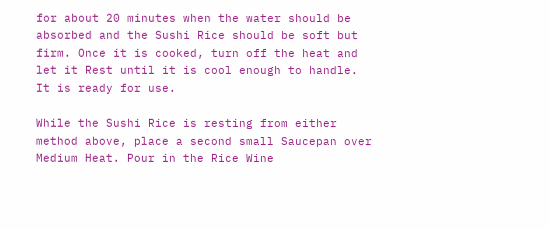for about 20 minutes when the water should be absorbed and the Sushi Rice should be soft but firm. Once it is cooked, turn off the heat and let it Rest until it is cool enough to handle. It is ready for use.

While the Sushi Rice is resting from either method above, place a second small Saucepan over Medium Heat. Pour in the Rice Wine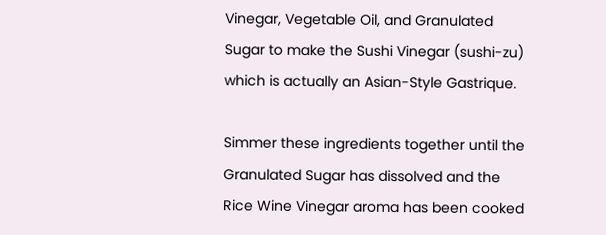Vinegar, Vegetable Oil, and Granulated Sugar to make the Sushi Vinegar (sushi-zu) which is actually an Asian-Style Gastrique.

Simmer these ingredients together until the Granulated Sugar has dissolved and the Rice Wine Vinegar aroma has been cooked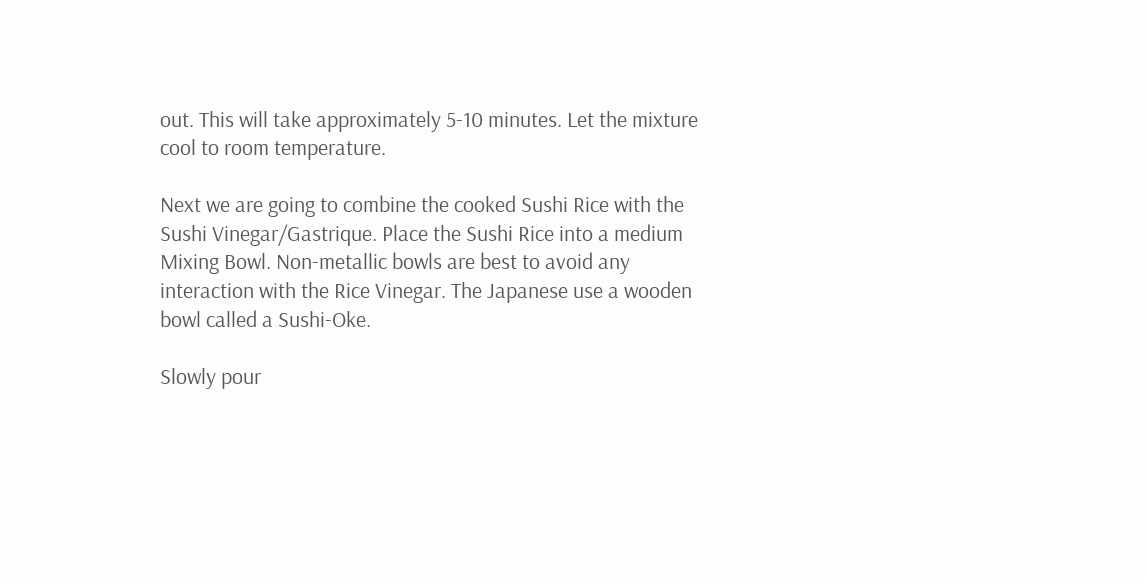out. This will take approximately 5-10 minutes. Let the mixture cool to room temperature.

Next we are going to combine the cooked Sushi Rice with the Sushi Vinegar/Gastrique. Place the Sushi Rice into a medium Mixing Bowl. Non-metallic bowls are best to avoid any interaction with the Rice Vinegar. The Japanese use a wooden bowl called a Sushi-Oke.

Slowly pour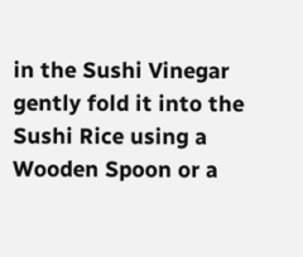in the Sushi Vinegar gently fold it into the Sushi Rice using a Wooden Spoon or a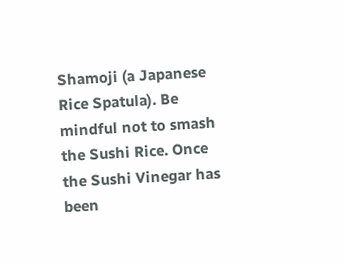Shamoji (a Japanese Rice Spatula). Be mindful not to smash the Sushi Rice. Once the Sushi Vinegar has been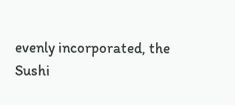evenly incorporated, the Sushi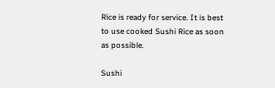Rice is ready for service. It is best to use cooked Sushi Rice as soon as possible.

Sushi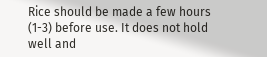Rice should be made a few hours (1-3) before use. It does not hold well and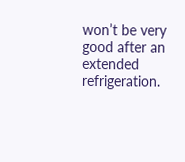won’t be very good after an extended refrigeration.